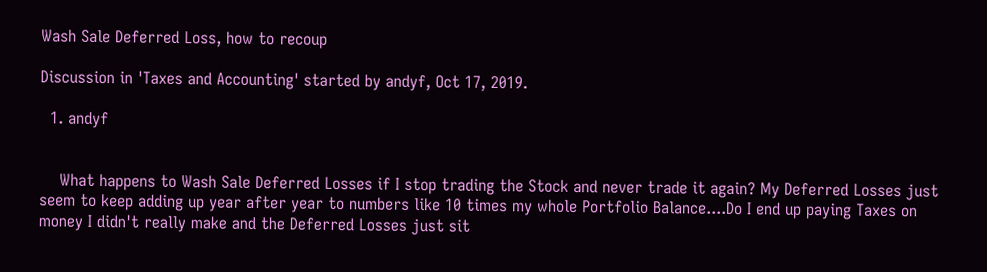Wash Sale Deferred Loss, how to recoup

Discussion in 'Taxes and Accounting' started by andyf, Oct 17, 2019.

  1. andyf


    What happens to Wash Sale Deferred Losses if I stop trading the Stock and never trade it again? My Deferred Losses just seem to keep adding up year after year to numbers like 10 times my whole Portfolio Balance....Do I end up paying Taxes on money I didn't really make and the Deferred Losses just sit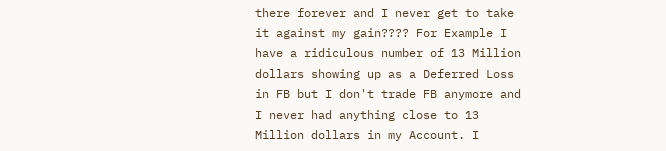there forever and I never get to take it against my gain???? For Example I have a ridiculous number of 13 Million dollars showing up as a Deferred Loss in FB but I don't trade FB anymore and I never had anything close to 13 Million dollars in my Account. I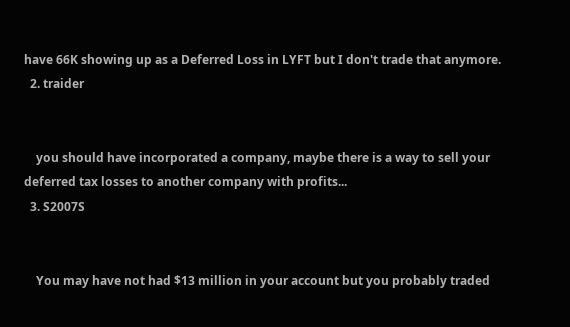have 66K showing up as a Deferred Loss in LYFT but I don't trade that anymore.
  2. traider


    you should have incorporated a company, maybe there is a way to sell your deferred tax losses to another company with profits...
  3. S2007S


    You may have not had $13 million in your account but you probably traded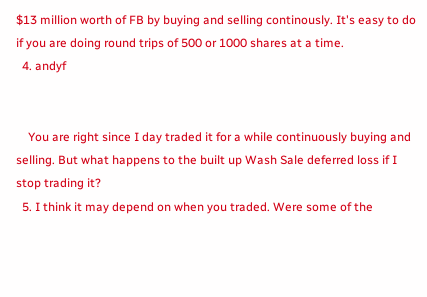$13 million worth of FB by buying and selling continously. It's easy to do if you are doing round trips of 500 or 1000 shares at a time.
  4. andyf


    You are right since I day traded it for a while continuously buying and selling. But what happens to the built up Wash Sale deferred loss if I stop trading it?
  5. I think it may depend on when you traded. Were some of the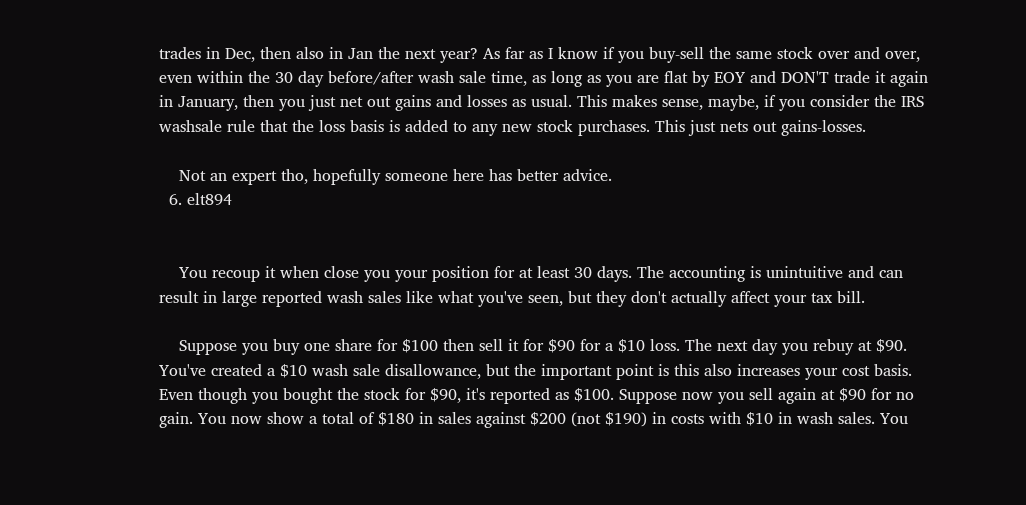trades in Dec, then also in Jan the next year? As far as I know if you buy-sell the same stock over and over, even within the 30 day before/after wash sale time, as long as you are flat by EOY and DON'T trade it again in January, then you just net out gains and losses as usual. This makes sense, maybe, if you consider the IRS washsale rule that the loss basis is added to any new stock purchases. This just nets out gains-losses.

    Not an expert tho, hopefully someone here has better advice.
  6. elt894


    You recoup it when close you your position for at least 30 days. The accounting is unintuitive and can result in large reported wash sales like what you've seen, but they don't actually affect your tax bill.

    Suppose you buy one share for $100 then sell it for $90 for a $10 loss. The next day you rebuy at $90. You've created a $10 wash sale disallowance, but the important point is this also increases your cost basis. Even though you bought the stock for $90, it's reported as $100. Suppose now you sell again at $90 for no gain. You now show a total of $180 in sales against $200 (not $190) in costs with $10 in wash sales. You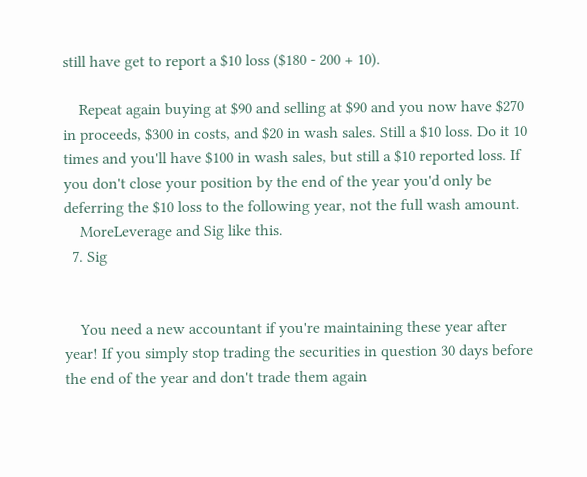still have get to report a $10 loss ($180 - 200 + 10).

    Repeat again buying at $90 and selling at $90 and you now have $270 in proceeds, $300 in costs, and $20 in wash sales. Still a $10 loss. Do it 10 times and you'll have $100 in wash sales, but still a $10 reported loss. If you don't close your position by the end of the year you'd only be deferring the $10 loss to the following year, not the full wash amount.
    MoreLeverage and Sig like this.
  7. Sig


    You need a new accountant if you're maintaining these year after year! If you simply stop trading the securities in question 30 days before the end of the year and don't trade them again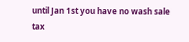until Jan 1st you have no wash sale tax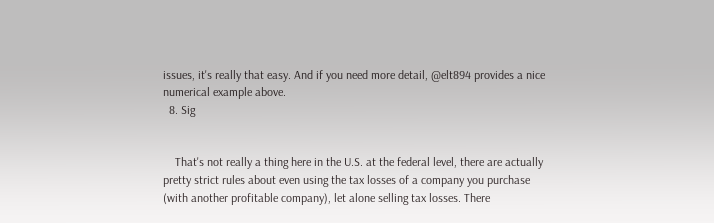issues, it's really that easy. And if you need more detail, @elt894 provides a nice numerical example above.
  8. Sig


    That's not really a thing here in the U.S. at the federal level, there are actually pretty strict rules about even using the tax losses of a company you purchase (with another profitable company), let alone selling tax losses. There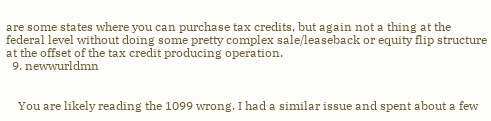are some states where you can purchase tax credits, but again not a thing at the federal level without doing some pretty complex sale/leaseback or equity flip structure at the offset of the tax credit producing operation.
  9. newwurldmn


    You are likely reading the 1099 wrong. I had a similar issue and spent about a few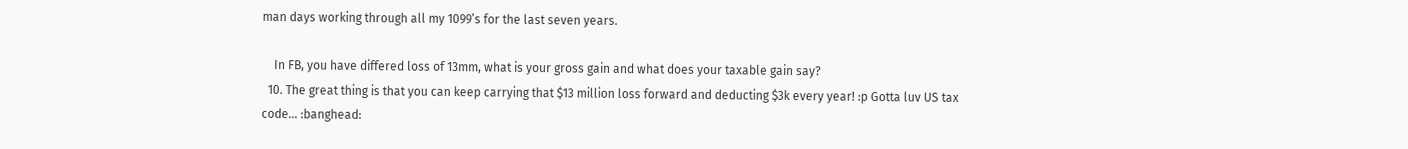man days working through all my 1099’s for the last seven years.

    In FB, you have differed loss of 13mm, what is your gross gain and what does your taxable gain say?
  10. The great thing is that you can keep carrying that $13 million loss forward and deducting $3k every year! :p Gotta luv US tax code... :banghead: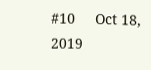#10     Oct 18, 2019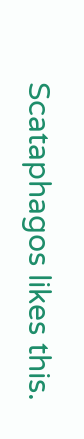Scataphagos likes this.